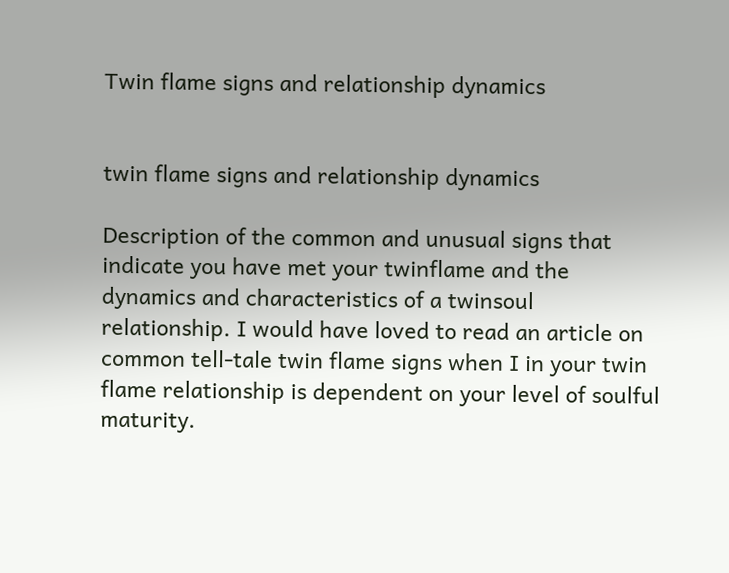Twin flame signs and relationship dynamics


twin flame signs and relationship dynamics

Description of the common and unusual signs that indicate you have met your twinflame and the dynamics and characteristics of a twinsoul relationship. I would have loved to read an article on common tell-tale twin flame signs when I in your twin flame relationship is dependent on your level of soulful maturity.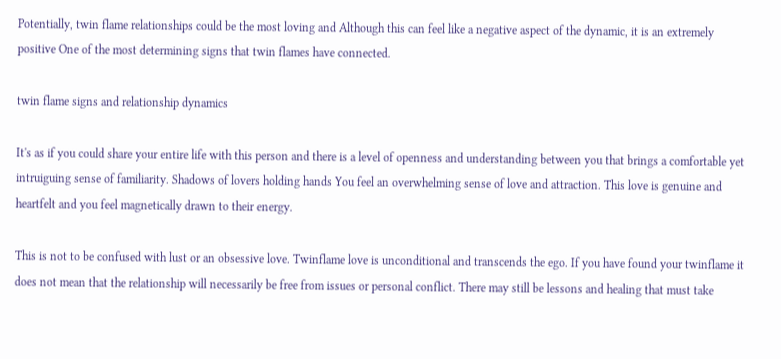Potentially, twin flame relationships could be the most loving and Although this can feel like a negative aspect of the dynamic, it is an extremely positive One of the most determining signs that twin flames have connected.

twin flame signs and relationship dynamics

It's as if you could share your entire life with this person and there is a level of openness and understanding between you that brings a comfortable yet intruiguing sense of familiarity. Shadows of lovers holding hands You feel an overwhelming sense of love and attraction. This love is genuine and heartfelt and you feel magnetically drawn to their energy.

This is not to be confused with lust or an obsessive love. Twinflame love is unconditional and transcends the ego. If you have found your twinflame it does not mean that the relationship will necessarily be free from issues or personal conflict. There may still be lessons and healing that must take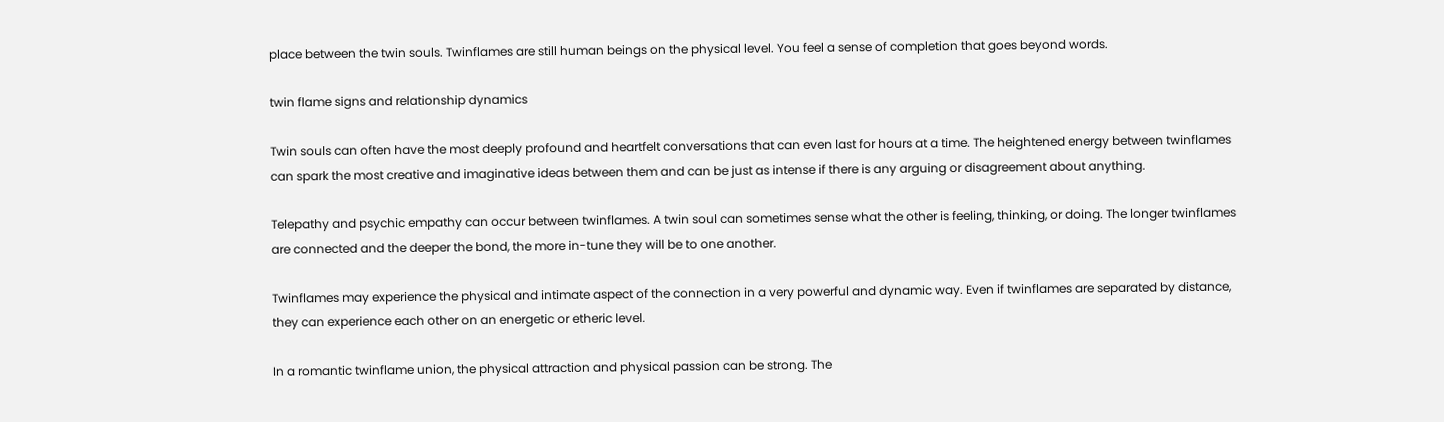place between the twin souls. Twinflames are still human beings on the physical level. You feel a sense of completion that goes beyond words.

twin flame signs and relationship dynamics

Twin souls can often have the most deeply profound and heartfelt conversations that can even last for hours at a time. The heightened energy between twinflames can spark the most creative and imaginative ideas between them and can be just as intense if there is any arguing or disagreement about anything.

Telepathy and psychic empathy can occur between twinflames. A twin soul can sometimes sense what the other is feeling, thinking, or doing. The longer twinflames are connected and the deeper the bond, the more in-tune they will be to one another.

Twinflames may experience the physical and intimate aspect of the connection in a very powerful and dynamic way. Even if twinflames are separated by distance, they can experience each other on an energetic or etheric level.

In a romantic twinflame union, the physical attraction and physical passion can be strong. The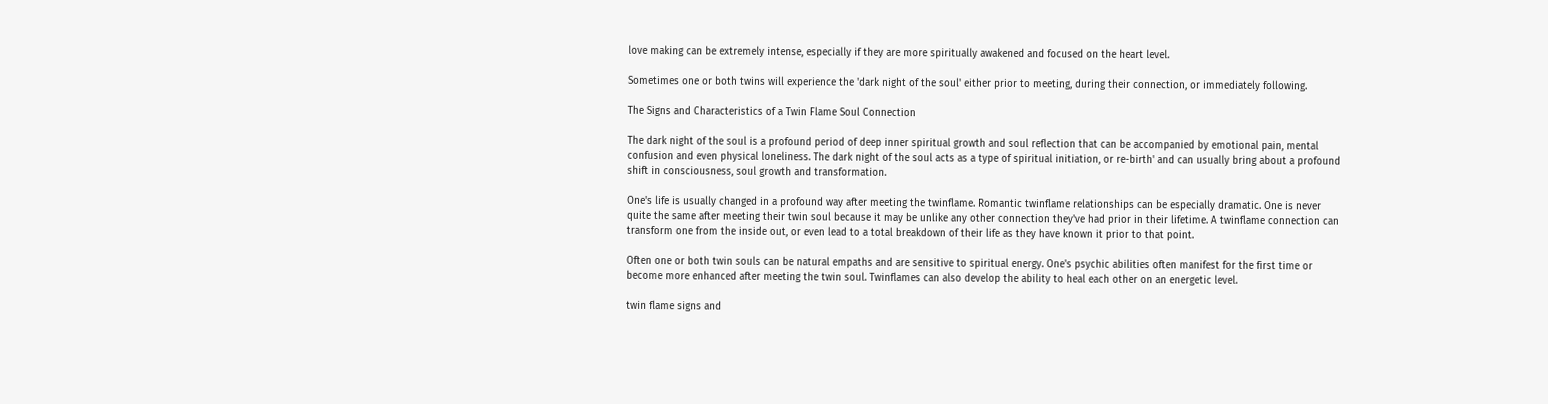love making can be extremely intense, especially if they are more spiritually awakened and focused on the heart level.

Sometimes one or both twins will experience the 'dark night of the soul' either prior to meeting, during their connection, or immediately following.

The Signs and Characteristics of a Twin Flame Soul Connection

The dark night of the soul is a profound period of deep inner spiritual growth and soul reflection that can be accompanied by emotional pain, mental confusion and even physical loneliness. The dark night of the soul acts as a type of spiritual initiation, or re-birth' and can usually bring about a profound shift in consciousness, soul growth and transformation.

One's life is usually changed in a profound way after meeting the twinflame. Romantic twinflame relationships can be especially dramatic. One is never quite the same after meeting their twin soul because it may be unlike any other connection they've had prior in their lifetime. A twinflame connection can transform one from the inside out, or even lead to a total breakdown of their life as they have known it prior to that point.

Often one or both twin souls can be natural empaths and are sensitive to spiritual energy. One's psychic abilities often manifest for the first time or become more enhanced after meeting the twin soul. Twinflames can also develop the ability to heal each other on an energetic level.

twin flame signs and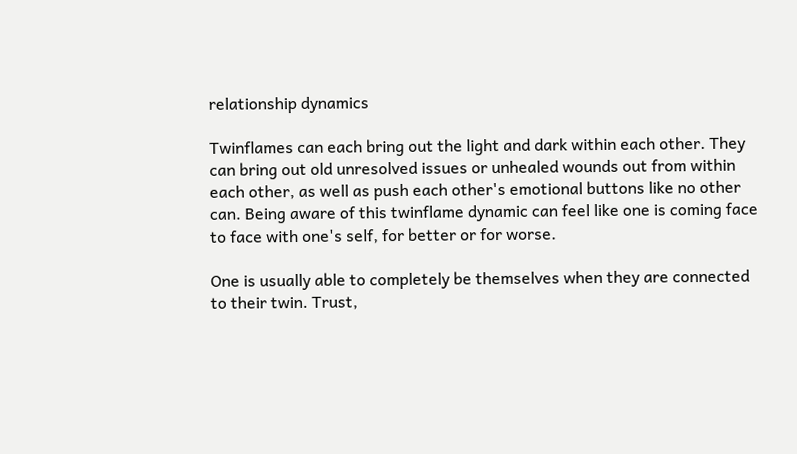relationship dynamics

Twinflames can each bring out the light and dark within each other. They can bring out old unresolved issues or unhealed wounds out from within each other, as well as push each other's emotional buttons like no other can. Being aware of this twinflame dynamic can feel like one is coming face to face with one's self, for better or for worse.

One is usually able to completely be themselves when they are connected to their twin. Trust,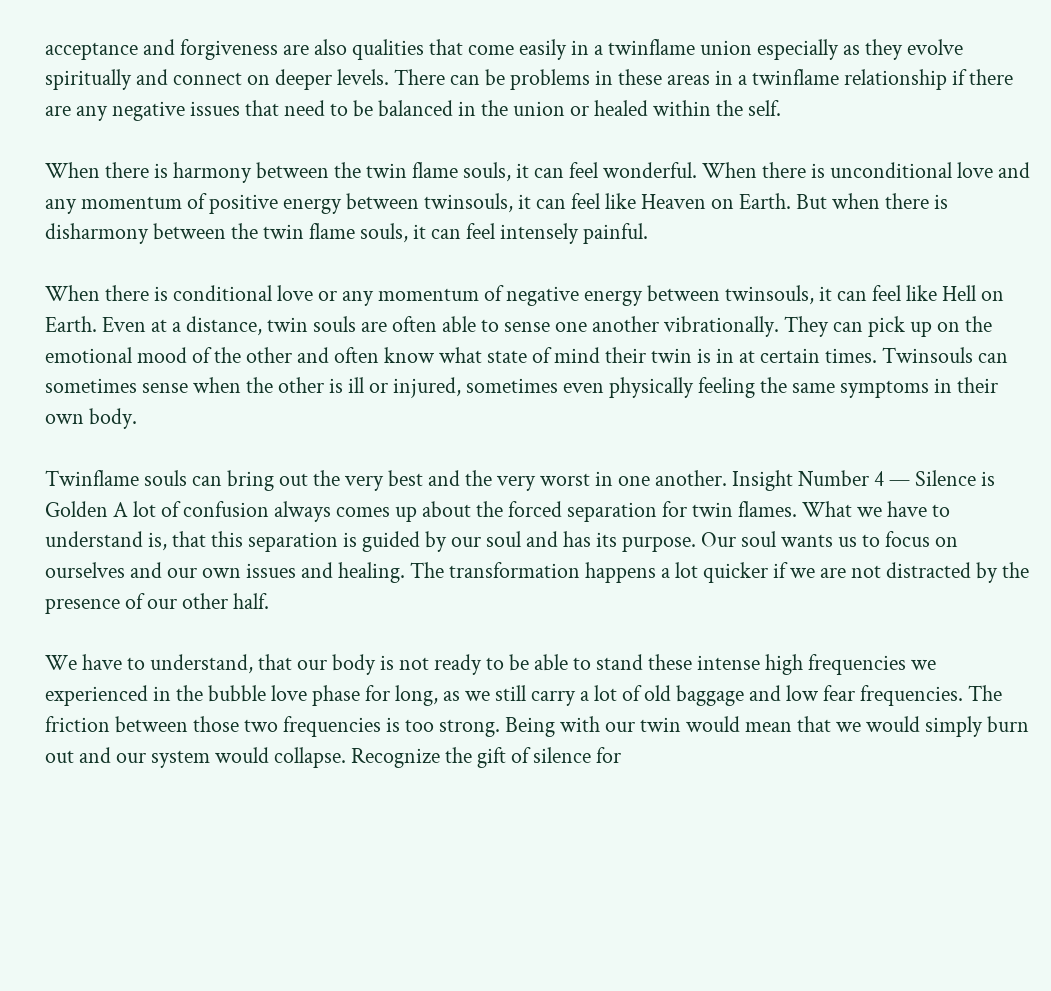acceptance and forgiveness are also qualities that come easily in a twinflame union especially as they evolve spiritually and connect on deeper levels. There can be problems in these areas in a twinflame relationship if there are any negative issues that need to be balanced in the union or healed within the self.

When there is harmony between the twin flame souls, it can feel wonderful. When there is unconditional love and any momentum of positive energy between twinsouls, it can feel like Heaven on Earth. But when there is disharmony between the twin flame souls, it can feel intensely painful.

When there is conditional love or any momentum of negative energy between twinsouls, it can feel like Hell on Earth. Even at a distance, twin souls are often able to sense one another vibrationally. They can pick up on the emotional mood of the other and often know what state of mind their twin is in at certain times. Twinsouls can sometimes sense when the other is ill or injured, sometimes even physically feeling the same symptoms in their own body.

Twinflame souls can bring out the very best and the very worst in one another. Insight Number 4 — Silence is Golden A lot of confusion always comes up about the forced separation for twin flames. What we have to understand is, that this separation is guided by our soul and has its purpose. Our soul wants us to focus on ourselves and our own issues and healing. The transformation happens a lot quicker if we are not distracted by the presence of our other half.

We have to understand, that our body is not ready to be able to stand these intense high frequencies we experienced in the bubble love phase for long, as we still carry a lot of old baggage and low fear frequencies. The friction between those two frequencies is too strong. Being with our twin would mean that we would simply burn out and our system would collapse. Recognize the gift of silence for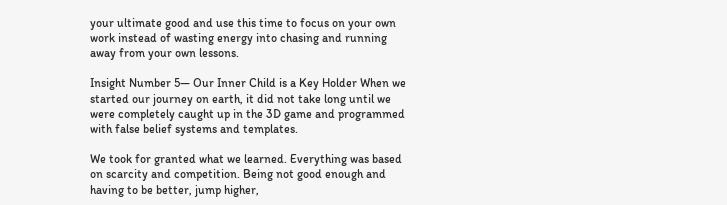your ultimate good and use this time to focus on your own work instead of wasting energy into chasing and running away from your own lessons.

Insight Number 5— Our Inner Child is a Key Holder When we started our journey on earth, it did not take long until we were completely caught up in the 3D game and programmed with false belief systems and templates.

We took for granted what we learned. Everything was based on scarcity and competition. Being not good enough and having to be better, jump higher,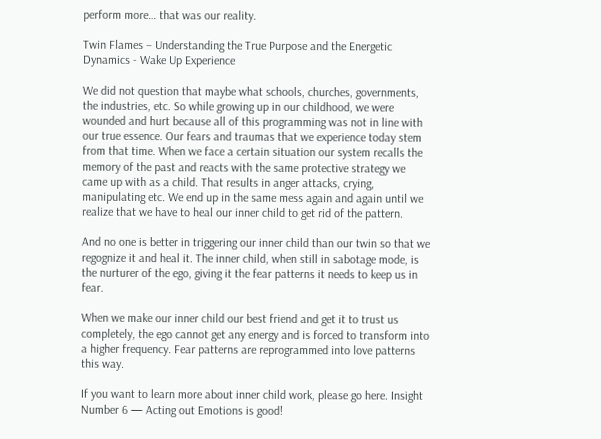perform more… that was our reality.

Twin Flames – Understanding the True Purpose and the Energetic Dynamics - Wake Up Experience

We did not question that maybe what schools, churches, governments, the industries, etc. So while growing up in our childhood, we were wounded and hurt because all of this programming was not in line with our true essence. Our fears and traumas that we experience today stem from that time. When we face a certain situation our system recalls the memory of the past and reacts with the same protective strategy we came up with as a child. That results in anger attacks, crying, manipulating etc. We end up in the same mess again and again until we realize that we have to heal our inner child to get rid of the pattern.

And no one is better in triggering our inner child than our twin so that we regognize it and heal it. The inner child, when still in sabotage mode, is the nurturer of the ego, giving it the fear patterns it needs to keep us in fear.

When we make our inner child our best friend and get it to trust us completely, the ego cannot get any energy and is forced to transform into a higher frequency. Fear patterns are reprogrammed into love patterns this way.

If you want to learn more about inner child work, please go here. Insight Number 6 — Acting out Emotions is good!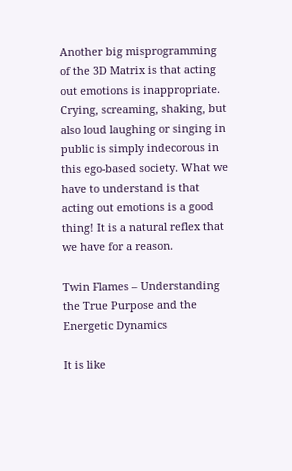Another big misprogramming of the 3D Matrix is that acting out emotions is inappropriate. Crying, screaming, shaking, but also loud laughing or singing in public is simply indecorous in this ego-based society. What we have to understand is that acting out emotions is a good thing! It is a natural reflex that we have for a reason.

Twin Flames – Understanding the True Purpose and the Energetic Dynamics

It is like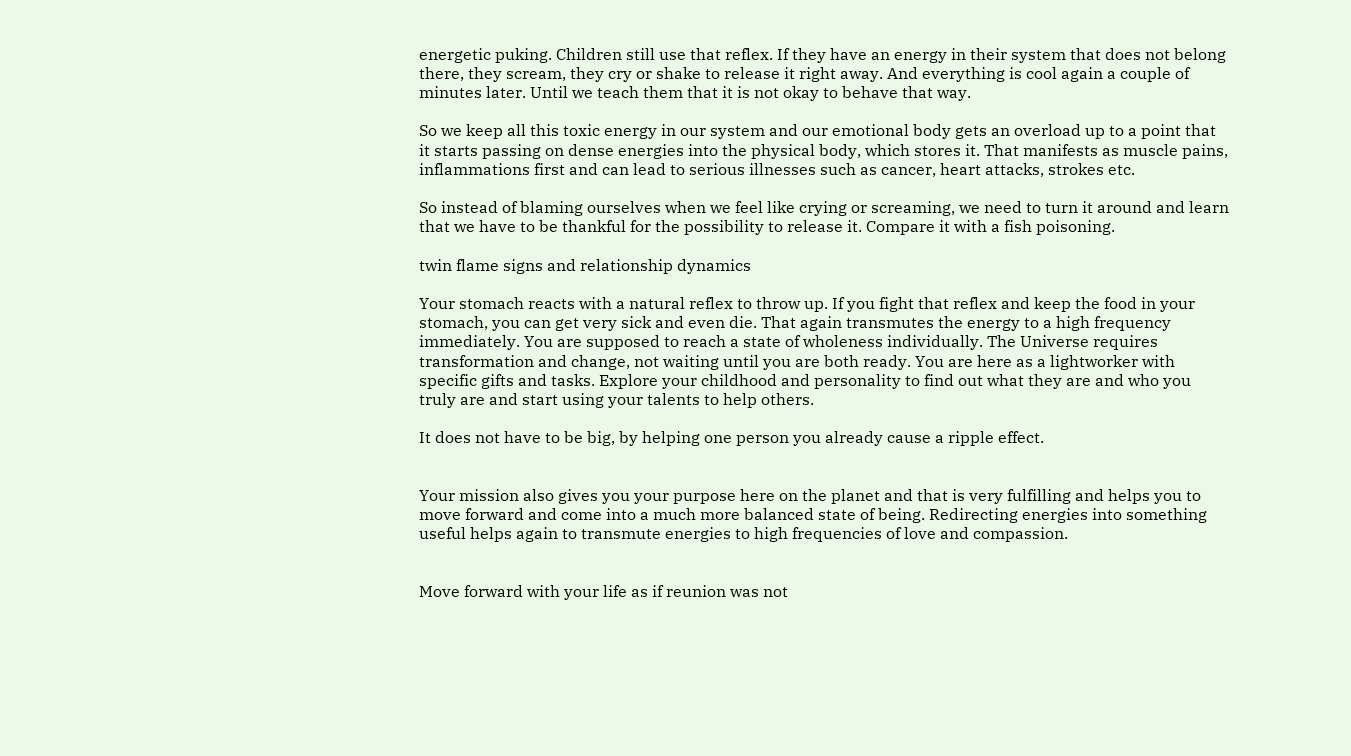energetic puking. Children still use that reflex. If they have an energy in their system that does not belong there, they scream, they cry or shake to release it right away. And everything is cool again a couple of minutes later. Until we teach them that it is not okay to behave that way.

So we keep all this toxic energy in our system and our emotional body gets an overload up to a point that it starts passing on dense energies into the physical body, which stores it. That manifests as muscle pains, inflammations first and can lead to serious illnesses such as cancer, heart attacks, strokes etc.

So instead of blaming ourselves when we feel like crying or screaming, we need to turn it around and learn that we have to be thankful for the possibility to release it. Compare it with a fish poisoning.

twin flame signs and relationship dynamics

Your stomach reacts with a natural reflex to throw up. If you fight that reflex and keep the food in your stomach, you can get very sick and even die. That again transmutes the energy to a high frequency immediately. You are supposed to reach a state of wholeness individually. The Universe requires transformation and change, not waiting until you are both ready. You are here as a lightworker with specific gifts and tasks. Explore your childhood and personality to find out what they are and who you truly are and start using your talents to help others.

It does not have to be big, by helping one person you already cause a ripple effect.


Your mission also gives you your purpose here on the planet and that is very fulfilling and helps you to move forward and come into a much more balanced state of being. Redirecting energies into something useful helps again to transmute energies to high frequencies of love and compassion.


Move forward with your life as if reunion was not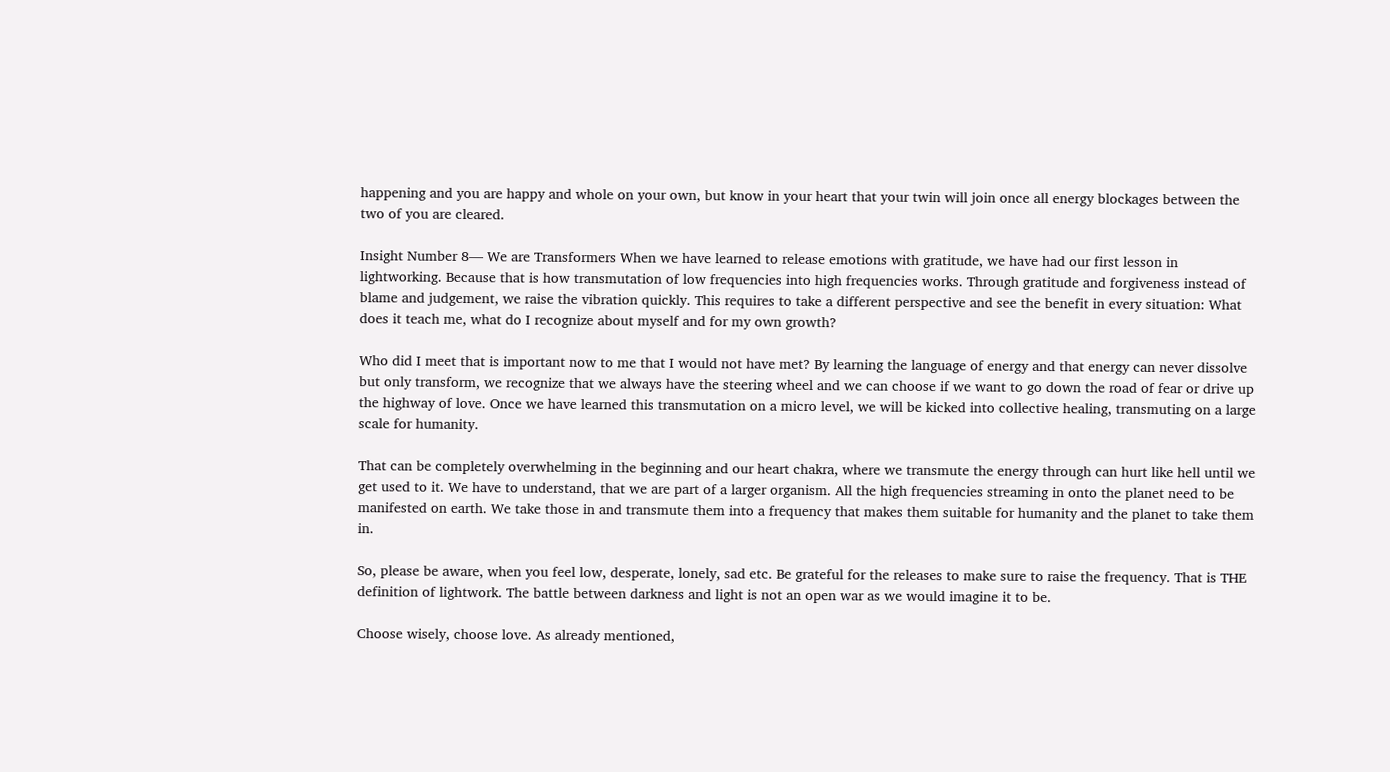happening and you are happy and whole on your own, but know in your heart that your twin will join once all energy blockages between the two of you are cleared.

Insight Number 8— We are Transformers When we have learned to release emotions with gratitude, we have had our first lesson in lightworking. Because that is how transmutation of low frequencies into high frequencies works. Through gratitude and forgiveness instead of blame and judgement, we raise the vibration quickly. This requires to take a different perspective and see the benefit in every situation: What does it teach me, what do I recognize about myself and for my own growth?

Who did I meet that is important now to me that I would not have met? By learning the language of energy and that energy can never dissolve but only transform, we recognize that we always have the steering wheel and we can choose if we want to go down the road of fear or drive up the highway of love. Once we have learned this transmutation on a micro level, we will be kicked into collective healing, transmuting on a large scale for humanity.

That can be completely overwhelming in the beginning and our heart chakra, where we transmute the energy through can hurt like hell until we get used to it. We have to understand, that we are part of a larger organism. All the high frequencies streaming in onto the planet need to be manifested on earth. We take those in and transmute them into a frequency that makes them suitable for humanity and the planet to take them in.

So, please be aware, when you feel low, desperate, lonely, sad etc. Be grateful for the releases to make sure to raise the frequency. That is THE definition of lightwork. The battle between darkness and light is not an open war as we would imagine it to be.

Choose wisely, choose love. As already mentioned,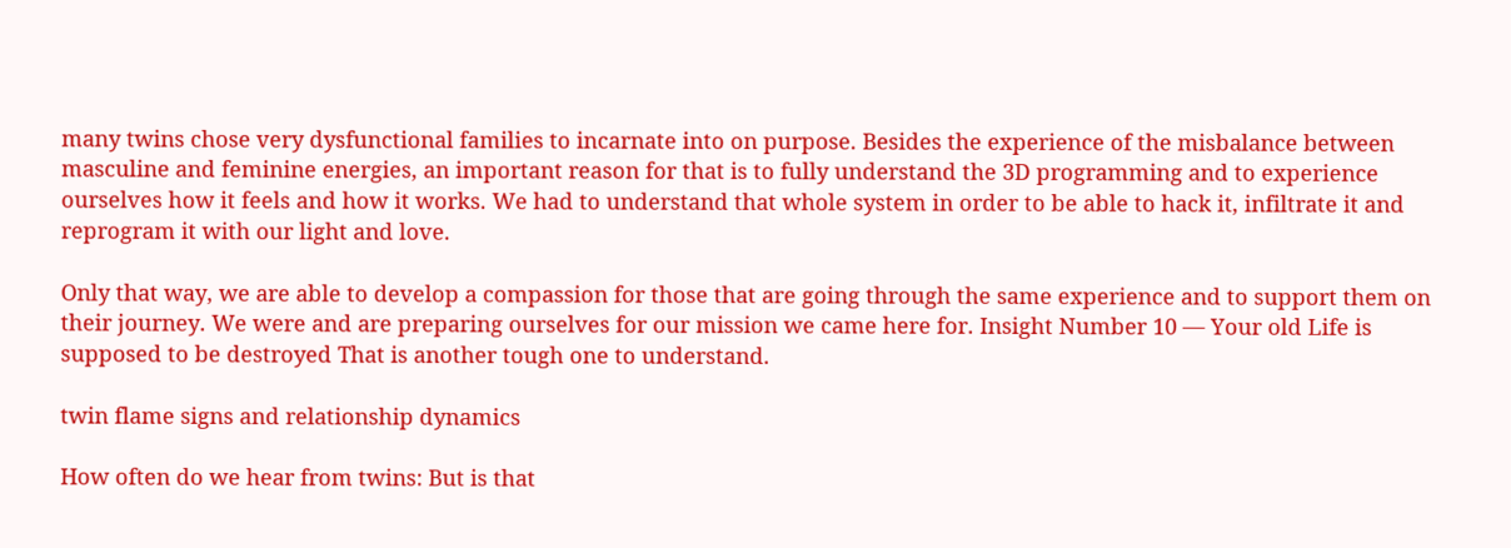many twins chose very dysfunctional families to incarnate into on purpose. Besides the experience of the misbalance between masculine and feminine energies, an important reason for that is to fully understand the 3D programming and to experience ourselves how it feels and how it works. We had to understand that whole system in order to be able to hack it, infiltrate it and reprogram it with our light and love.

Only that way, we are able to develop a compassion for those that are going through the same experience and to support them on their journey. We were and are preparing ourselves for our mission we came here for. Insight Number 10 — Your old Life is supposed to be destroyed That is another tough one to understand.

twin flame signs and relationship dynamics

How often do we hear from twins: But is that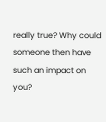really true? Why could someone then have such an impact on you?